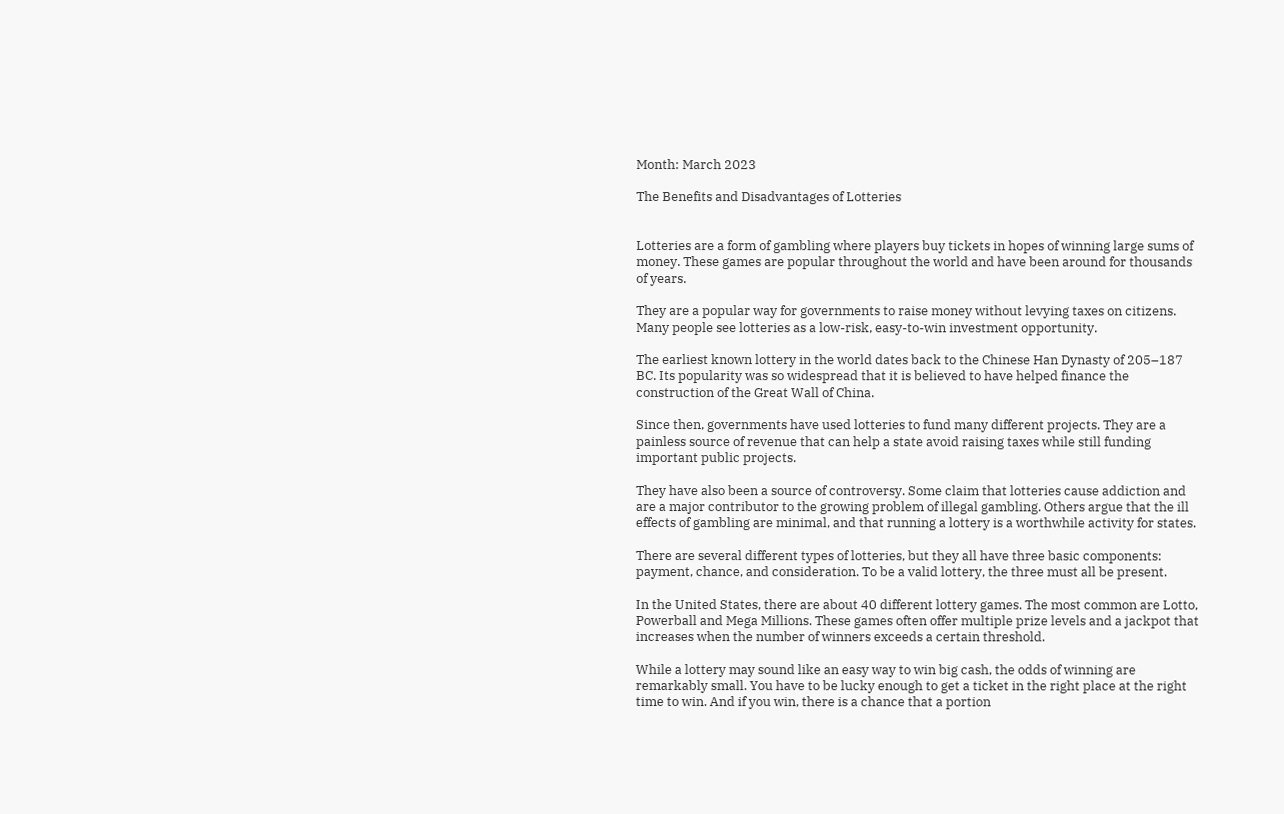Month: March 2023

The Benefits and Disadvantages of Lotteries


Lotteries are a form of gambling where players buy tickets in hopes of winning large sums of money. These games are popular throughout the world and have been around for thousands of years.

They are a popular way for governments to raise money without levying taxes on citizens. Many people see lotteries as a low-risk, easy-to-win investment opportunity.

The earliest known lottery in the world dates back to the Chinese Han Dynasty of 205–187 BC. Its popularity was so widespread that it is believed to have helped finance the construction of the Great Wall of China.

Since then, governments have used lotteries to fund many different projects. They are a painless source of revenue that can help a state avoid raising taxes while still funding important public projects.

They have also been a source of controversy. Some claim that lotteries cause addiction and are a major contributor to the growing problem of illegal gambling. Others argue that the ill effects of gambling are minimal, and that running a lottery is a worthwhile activity for states.

There are several different types of lotteries, but they all have three basic components: payment, chance, and consideration. To be a valid lottery, the three must all be present.

In the United States, there are about 40 different lottery games. The most common are Lotto, Powerball and Mega Millions. These games often offer multiple prize levels and a jackpot that increases when the number of winners exceeds a certain threshold.

While a lottery may sound like an easy way to win big cash, the odds of winning are remarkably small. You have to be lucky enough to get a ticket in the right place at the right time to win. And if you win, there is a chance that a portion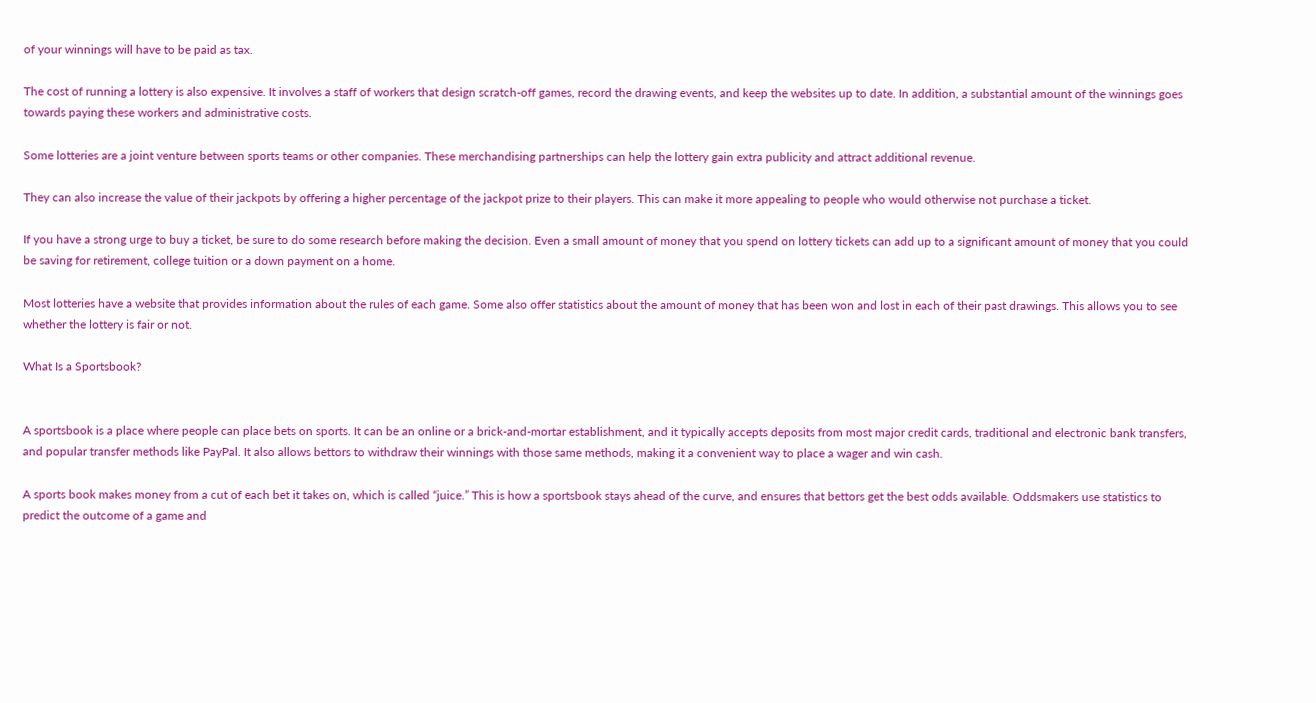of your winnings will have to be paid as tax.

The cost of running a lottery is also expensive. It involves a staff of workers that design scratch-off games, record the drawing events, and keep the websites up to date. In addition, a substantial amount of the winnings goes towards paying these workers and administrative costs.

Some lotteries are a joint venture between sports teams or other companies. These merchandising partnerships can help the lottery gain extra publicity and attract additional revenue.

They can also increase the value of their jackpots by offering a higher percentage of the jackpot prize to their players. This can make it more appealing to people who would otherwise not purchase a ticket.

If you have a strong urge to buy a ticket, be sure to do some research before making the decision. Even a small amount of money that you spend on lottery tickets can add up to a significant amount of money that you could be saving for retirement, college tuition or a down payment on a home.

Most lotteries have a website that provides information about the rules of each game. Some also offer statistics about the amount of money that has been won and lost in each of their past drawings. This allows you to see whether the lottery is fair or not.

What Is a Sportsbook?


A sportsbook is a place where people can place bets on sports. It can be an online or a brick-and-mortar establishment, and it typically accepts deposits from most major credit cards, traditional and electronic bank transfers, and popular transfer methods like PayPal. It also allows bettors to withdraw their winnings with those same methods, making it a convenient way to place a wager and win cash.

A sports book makes money from a cut of each bet it takes on, which is called “juice.” This is how a sportsbook stays ahead of the curve, and ensures that bettors get the best odds available. Oddsmakers use statistics to predict the outcome of a game and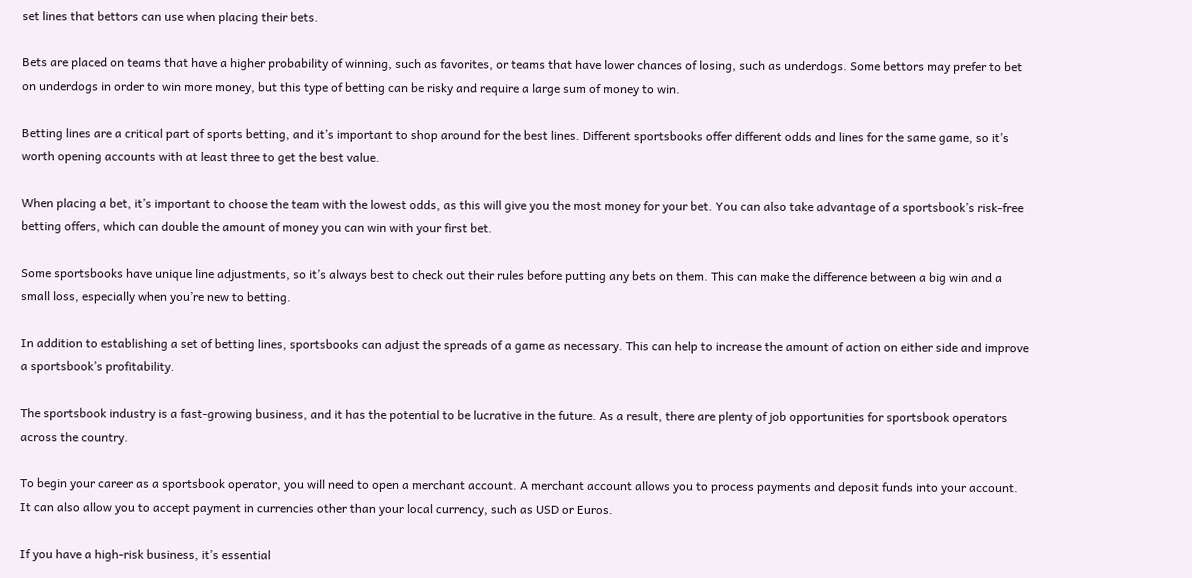set lines that bettors can use when placing their bets.

Bets are placed on teams that have a higher probability of winning, such as favorites, or teams that have lower chances of losing, such as underdogs. Some bettors may prefer to bet on underdogs in order to win more money, but this type of betting can be risky and require a large sum of money to win.

Betting lines are a critical part of sports betting, and it’s important to shop around for the best lines. Different sportsbooks offer different odds and lines for the same game, so it’s worth opening accounts with at least three to get the best value.

When placing a bet, it’s important to choose the team with the lowest odds, as this will give you the most money for your bet. You can also take advantage of a sportsbook’s risk-free betting offers, which can double the amount of money you can win with your first bet.

Some sportsbooks have unique line adjustments, so it’s always best to check out their rules before putting any bets on them. This can make the difference between a big win and a small loss, especially when you’re new to betting.

In addition to establishing a set of betting lines, sportsbooks can adjust the spreads of a game as necessary. This can help to increase the amount of action on either side and improve a sportsbook’s profitability.

The sportsbook industry is a fast-growing business, and it has the potential to be lucrative in the future. As a result, there are plenty of job opportunities for sportsbook operators across the country.

To begin your career as a sportsbook operator, you will need to open a merchant account. A merchant account allows you to process payments and deposit funds into your account. It can also allow you to accept payment in currencies other than your local currency, such as USD or Euros.

If you have a high-risk business, it’s essential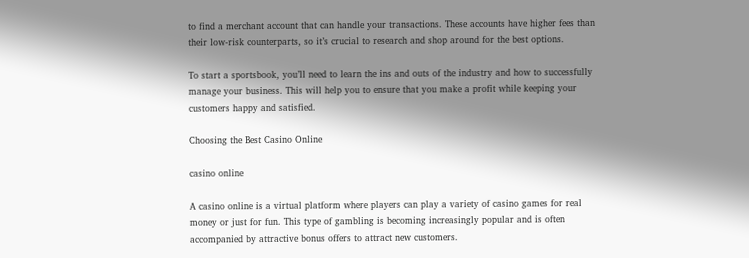to find a merchant account that can handle your transactions. These accounts have higher fees than their low-risk counterparts, so it’s crucial to research and shop around for the best options.

To start a sportsbook, you’ll need to learn the ins and outs of the industry and how to successfully manage your business. This will help you to ensure that you make a profit while keeping your customers happy and satisfied.

Choosing the Best Casino Online

casino online

A casino online is a virtual platform where players can play a variety of casino games for real money or just for fun. This type of gambling is becoming increasingly popular and is often accompanied by attractive bonus offers to attract new customers.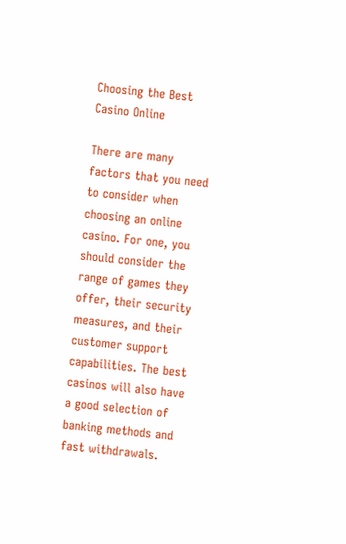Choosing the Best Casino Online

There are many factors that you need to consider when choosing an online casino. For one, you should consider the range of games they offer, their security measures, and their customer support capabilities. The best casinos will also have a good selection of banking methods and fast withdrawals.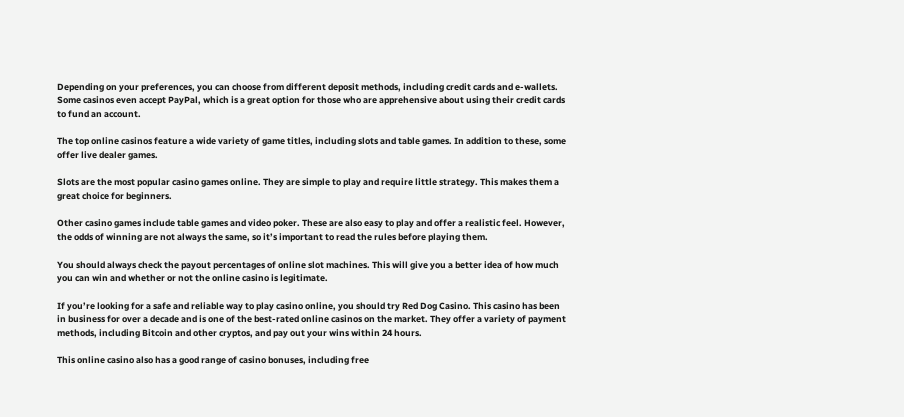Depending on your preferences, you can choose from different deposit methods, including credit cards and e-wallets. Some casinos even accept PayPal, which is a great option for those who are apprehensive about using their credit cards to fund an account.

The top online casinos feature a wide variety of game titles, including slots and table games. In addition to these, some offer live dealer games.

Slots are the most popular casino games online. They are simple to play and require little strategy. This makes them a great choice for beginners.

Other casino games include table games and video poker. These are also easy to play and offer a realistic feel. However, the odds of winning are not always the same, so it’s important to read the rules before playing them.

You should always check the payout percentages of online slot machines. This will give you a better idea of how much you can win and whether or not the online casino is legitimate.

If you’re looking for a safe and reliable way to play casino online, you should try Red Dog Casino. This casino has been in business for over a decade and is one of the best-rated online casinos on the market. They offer a variety of payment methods, including Bitcoin and other cryptos, and pay out your wins within 24 hours.

This online casino also has a good range of casino bonuses, including free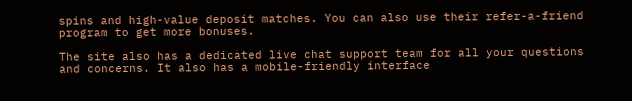spins and high-value deposit matches. You can also use their refer-a-friend program to get more bonuses.

The site also has a dedicated live chat support team for all your questions and concerns. It also has a mobile-friendly interface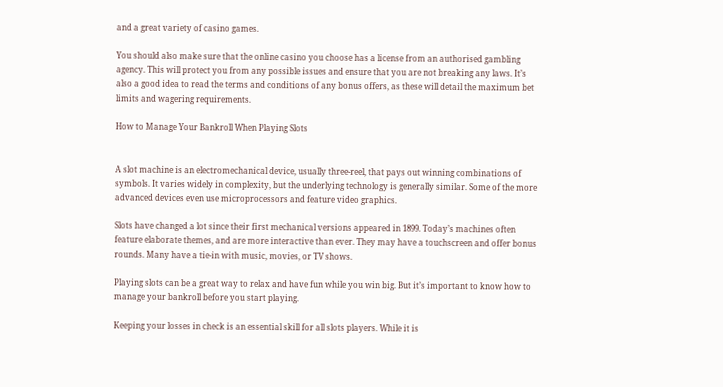and a great variety of casino games.

You should also make sure that the online casino you choose has a license from an authorised gambling agency. This will protect you from any possible issues and ensure that you are not breaking any laws. It’s also a good idea to read the terms and conditions of any bonus offers, as these will detail the maximum bet limits and wagering requirements.

How to Manage Your Bankroll When Playing Slots


A slot machine is an electromechanical device, usually three-reel, that pays out winning combinations of symbols. It varies widely in complexity, but the underlying technology is generally similar. Some of the more advanced devices even use microprocessors and feature video graphics.

Slots have changed a lot since their first mechanical versions appeared in 1899. Today’s machines often feature elaborate themes, and are more interactive than ever. They may have a touchscreen and offer bonus rounds. Many have a tie-in with music, movies, or TV shows.

Playing slots can be a great way to relax and have fun while you win big. But it’s important to know how to manage your bankroll before you start playing.

Keeping your losses in check is an essential skill for all slots players. While it is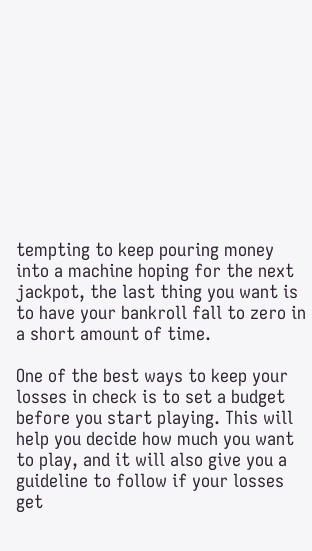tempting to keep pouring money into a machine hoping for the next jackpot, the last thing you want is to have your bankroll fall to zero in a short amount of time.

One of the best ways to keep your losses in check is to set a budget before you start playing. This will help you decide how much you want to play, and it will also give you a guideline to follow if your losses get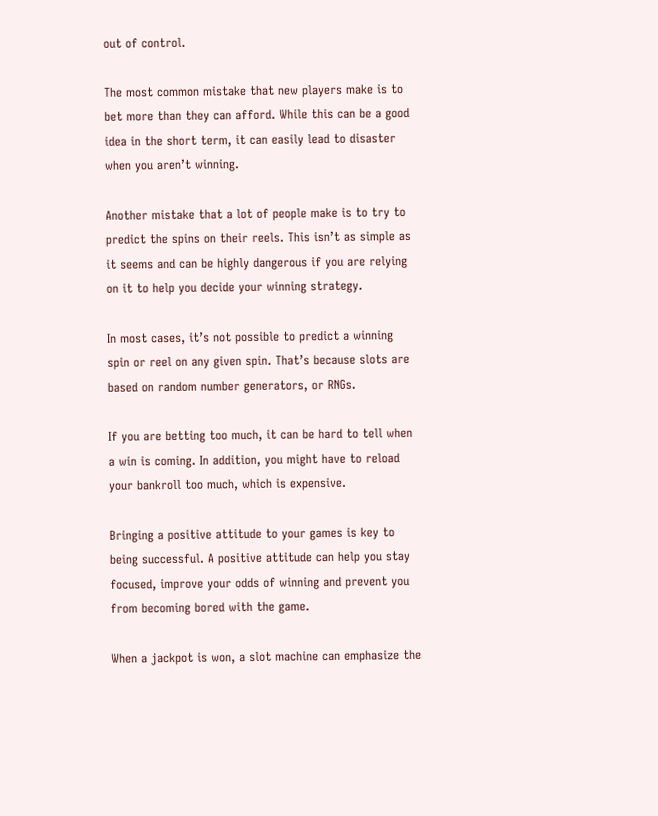out of control.

The most common mistake that new players make is to bet more than they can afford. While this can be a good idea in the short term, it can easily lead to disaster when you aren’t winning.

Another mistake that a lot of people make is to try to predict the spins on their reels. This isn’t as simple as it seems and can be highly dangerous if you are relying on it to help you decide your winning strategy.

In most cases, it’s not possible to predict a winning spin or reel on any given spin. That’s because slots are based on random number generators, or RNGs.

If you are betting too much, it can be hard to tell when a win is coming. In addition, you might have to reload your bankroll too much, which is expensive.

Bringing a positive attitude to your games is key to being successful. A positive attitude can help you stay focused, improve your odds of winning and prevent you from becoming bored with the game.

When a jackpot is won, a slot machine can emphasize the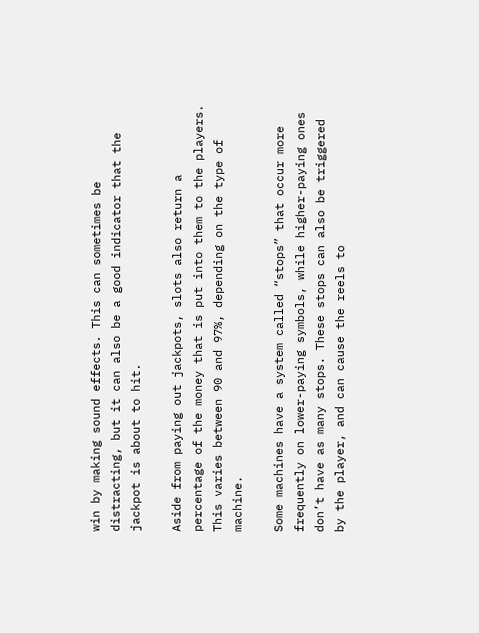win by making sound effects. This can sometimes be distracting, but it can also be a good indicator that the jackpot is about to hit.

Aside from paying out jackpots, slots also return a percentage of the money that is put into them to the players. This varies between 90 and 97%, depending on the type of machine.

Some machines have a system called “stops” that occur more frequently on lower-paying symbols, while higher-paying ones don’t have as many stops. These stops can also be triggered by the player, and can cause the reels to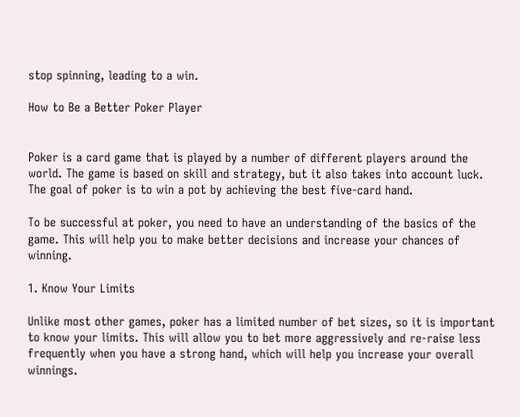stop spinning, leading to a win.

How to Be a Better Poker Player


Poker is a card game that is played by a number of different players around the world. The game is based on skill and strategy, but it also takes into account luck. The goal of poker is to win a pot by achieving the best five-card hand.

To be successful at poker, you need to have an understanding of the basics of the game. This will help you to make better decisions and increase your chances of winning.

1. Know Your Limits

Unlike most other games, poker has a limited number of bet sizes, so it is important to know your limits. This will allow you to bet more aggressively and re-raise less frequently when you have a strong hand, which will help you increase your overall winnings.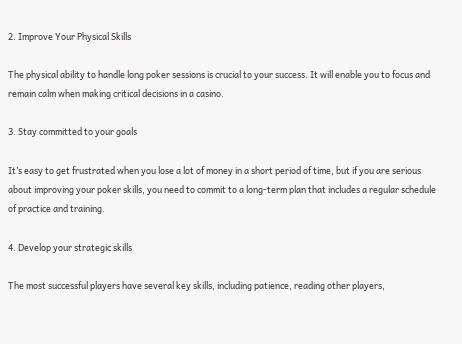2. Improve Your Physical Skills

The physical ability to handle long poker sessions is crucial to your success. It will enable you to focus and remain calm when making critical decisions in a casino.

3. Stay committed to your goals

It’s easy to get frustrated when you lose a lot of money in a short period of time, but if you are serious about improving your poker skills, you need to commit to a long-term plan that includes a regular schedule of practice and training.

4. Develop your strategic skills

The most successful players have several key skills, including patience, reading other players,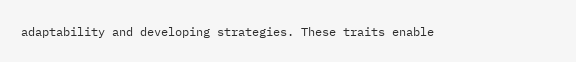adaptability and developing strategies. These traits enable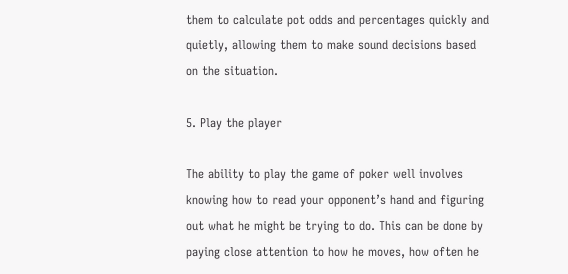them to calculate pot odds and percentages quickly and quietly, allowing them to make sound decisions based on the situation.

5. Play the player

The ability to play the game of poker well involves knowing how to read your opponent’s hand and figuring out what he might be trying to do. This can be done by paying close attention to how he moves, how often he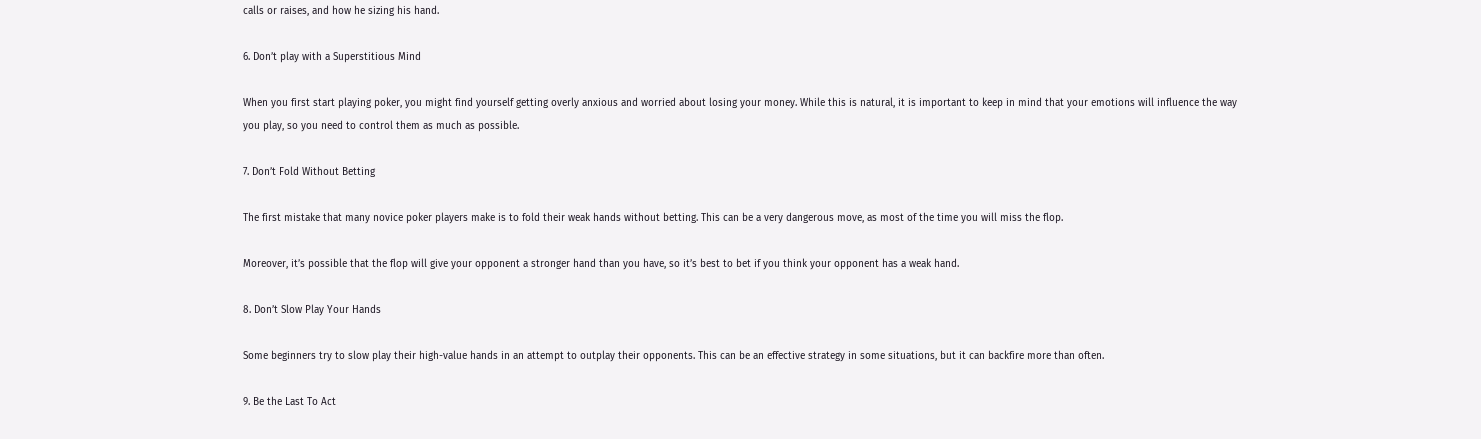calls or raises, and how he sizing his hand.

6. Don’t play with a Superstitious Mind

When you first start playing poker, you might find yourself getting overly anxious and worried about losing your money. While this is natural, it is important to keep in mind that your emotions will influence the way you play, so you need to control them as much as possible.

7. Don’t Fold Without Betting

The first mistake that many novice poker players make is to fold their weak hands without betting. This can be a very dangerous move, as most of the time you will miss the flop.

Moreover, it’s possible that the flop will give your opponent a stronger hand than you have, so it’s best to bet if you think your opponent has a weak hand.

8. Don’t Slow Play Your Hands

Some beginners try to slow play their high-value hands in an attempt to outplay their opponents. This can be an effective strategy in some situations, but it can backfire more than often.

9. Be the Last To Act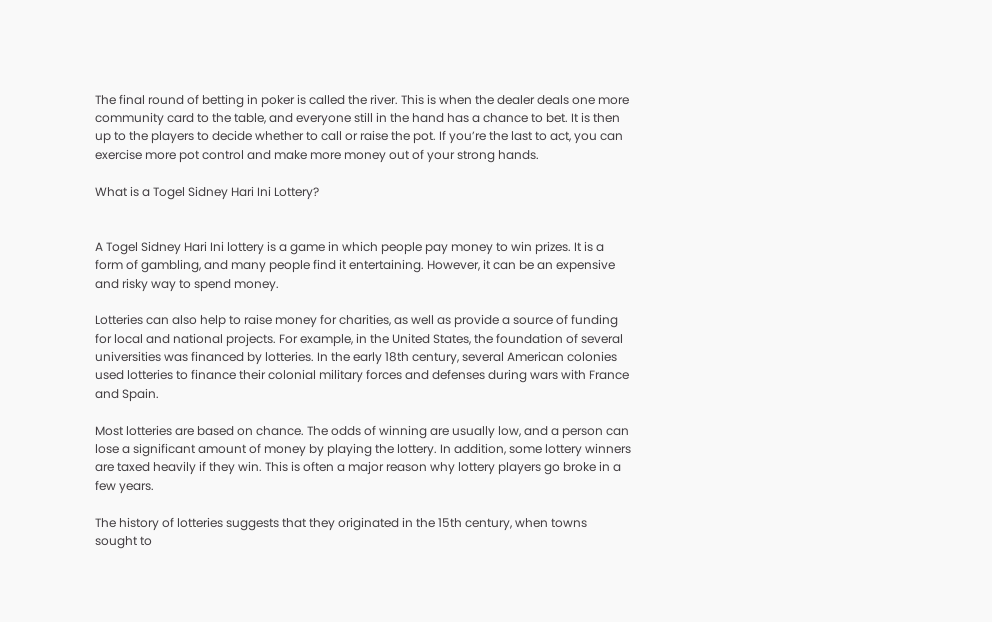The final round of betting in poker is called the river. This is when the dealer deals one more community card to the table, and everyone still in the hand has a chance to bet. It is then up to the players to decide whether to call or raise the pot. If you’re the last to act, you can exercise more pot control and make more money out of your strong hands.

What is a Togel Sidney Hari Ini Lottery?


A Togel Sidney Hari Ini lottery is a game in which people pay money to win prizes. It is a form of gambling, and many people find it entertaining. However, it can be an expensive and risky way to spend money.

Lotteries can also help to raise money for charities, as well as provide a source of funding for local and national projects. For example, in the United States, the foundation of several universities was financed by lotteries. In the early 18th century, several American colonies used lotteries to finance their colonial military forces and defenses during wars with France and Spain.

Most lotteries are based on chance. The odds of winning are usually low, and a person can lose a significant amount of money by playing the lottery. In addition, some lottery winners are taxed heavily if they win. This is often a major reason why lottery players go broke in a few years.

The history of lotteries suggests that they originated in the 15th century, when towns sought to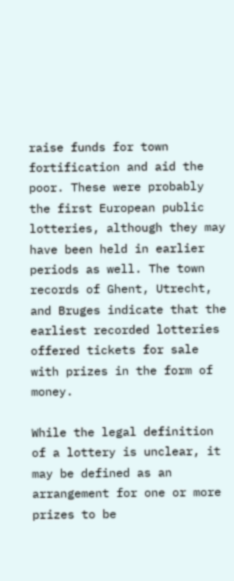raise funds for town fortification and aid the poor. These were probably the first European public lotteries, although they may have been held in earlier periods as well. The town records of Ghent, Utrecht, and Bruges indicate that the earliest recorded lotteries offered tickets for sale with prizes in the form of money.

While the legal definition of a lottery is unclear, it may be defined as an arrangement for one or more prizes to be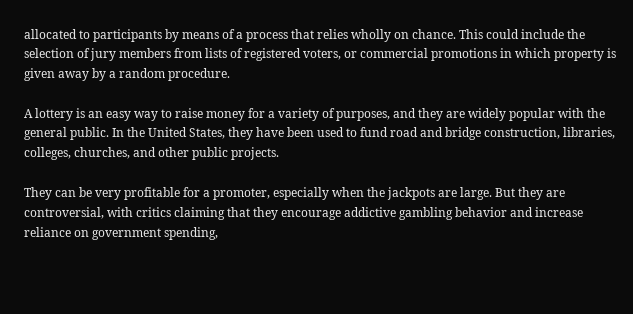allocated to participants by means of a process that relies wholly on chance. This could include the selection of jury members from lists of registered voters, or commercial promotions in which property is given away by a random procedure.

A lottery is an easy way to raise money for a variety of purposes, and they are widely popular with the general public. In the United States, they have been used to fund road and bridge construction, libraries, colleges, churches, and other public projects.

They can be very profitable for a promoter, especially when the jackpots are large. But they are controversial, with critics claiming that they encourage addictive gambling behavior and increase reliance on government spending,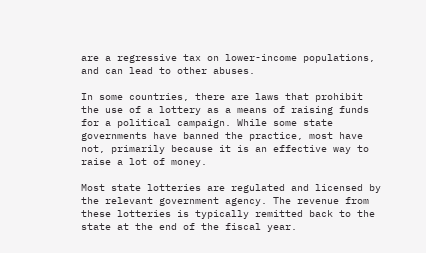are a regressive tax on lower-income populations, and can lead to other abuses.

In some countries, there are laws that prohibit the use of a lottery as a means of raising funds for a political campaign. While some state governments have banned the practice, most have not, primarily because it is an effective way to raise a lot of money.

Most state lotteries are regulated and licensed by the relevant government agency. The revenue from these lotteries is typically remitted back to the state at the end of the fiscal year.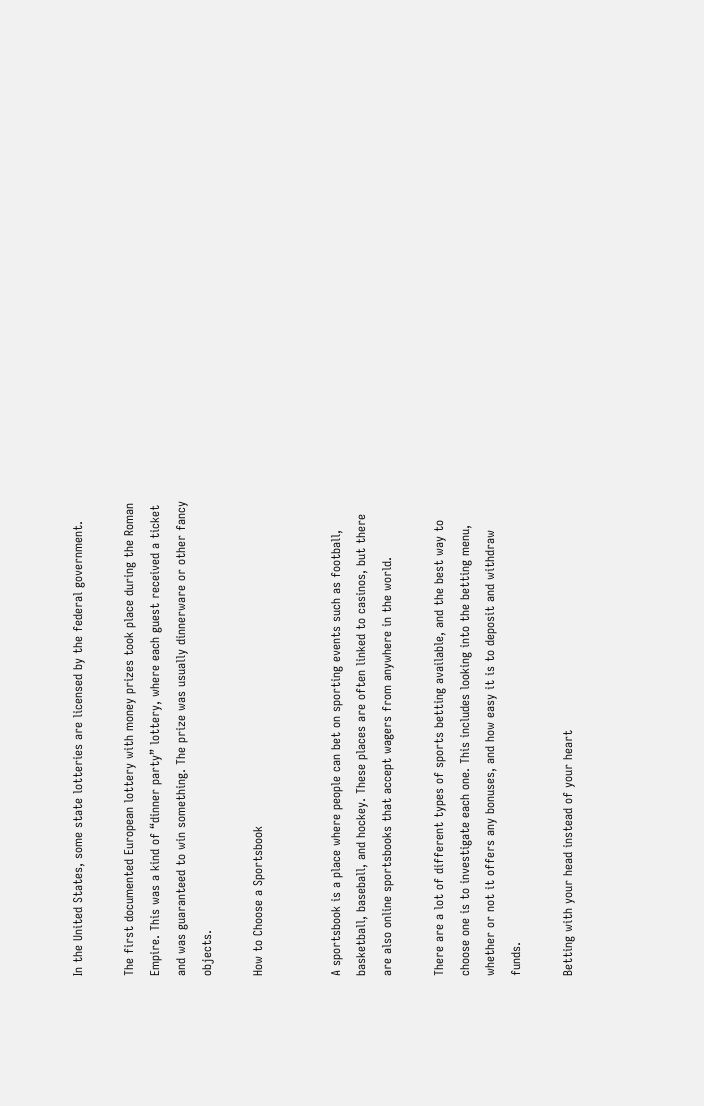In the United States, some state lotteries are licensed by the federal government.

The first documented European lottery with money prizes took place during the Roman Empire. This was a kind of “dinner party” lottery, where each guest received a ticket and was guaranteed to win something. The prize was usually dinnerware or other fancy objects.

How to Choose a Sportsbook


A sportsbook is a place where people can bet on sporting events such as football, basketball, baseball, and hockey. These places are often linked to casinos, but there are also online sportsbooks that accept wagers from anywhere in the world.

There are a lot of different types of sports betting available, and the best way to choose one is to investigate each one. This includes looking into the betting menu, whether or not it offers any bonuses, and how easy it is to deposit and withdraw funds.

Betting with your head instead of your heart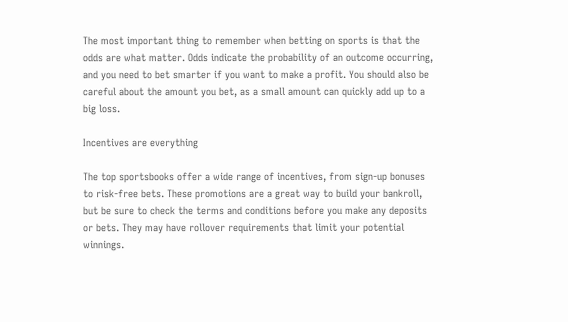The most important thing to remember when betting on sports is that the odds are what matter. Odds indicate the probability of an outcome occurring, and you need to bet smarter if you want to make a profit. You should also be careful about the amount you bet, as a small amount can quickly add up to a big loss.

Incentives are everything

The top sportsbooks offer a wide range of incentives, from sign-up bonuses to risk-free bets. These promotions are a great way to build your bankroll, but be sure to check the terms and conditions before you make any deposits or bets. They may have rollover requirements that limit your potential winnings.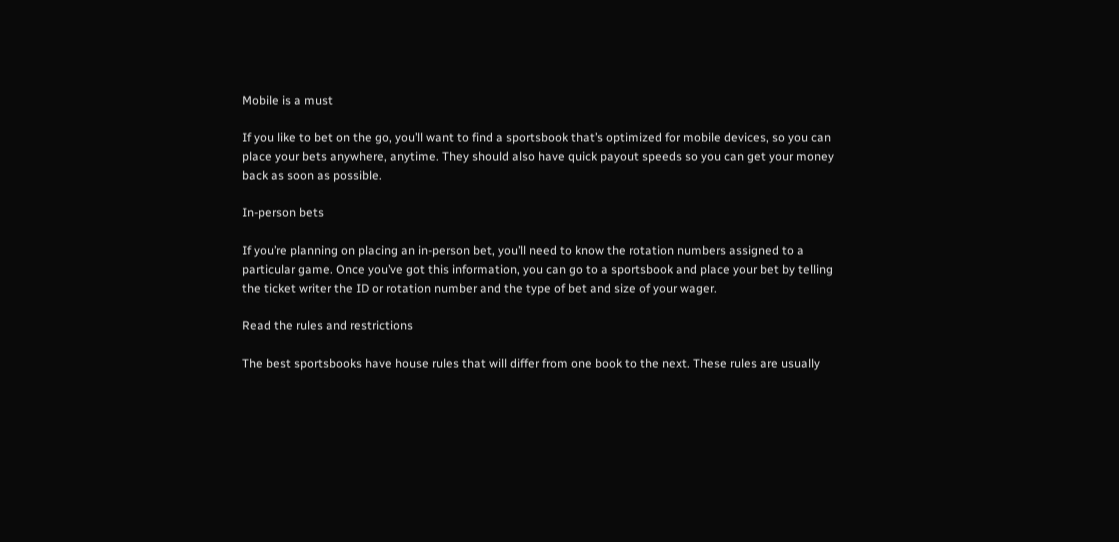Mobile is a must

If you like to bet on the go, you’ll want to find a sportsbook that’s optimized for mobile devices, so you can place your bets anywhere, anytime. They should also have quick payout speeds so you can get your money back as soon as possible.

In-person bets

If you’re planning on placing an in-person bet, you’ll need to know the rotation numbers assigned to a particular game. Once you’ve got this information, you can go to a sportsbook and place your bet by telling the ticket writer the ID or rotation number and the type of bet and size of your wager.

Read the rules and restrictions

The best sportsbooks have house rules that will differ from one book to the next. These rules are usually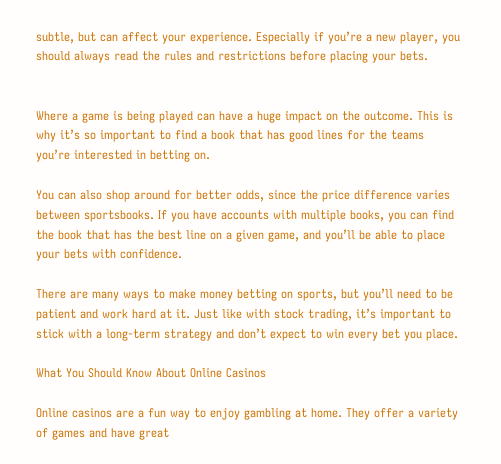subtle, but can affect your experience. Especially if you’re a new player, you should always read the rules and restrictions before placing your bets.


Where a game is being played can have a huge impact on the outcome. This is why it’s so important to find a book that has good lines for the teams you’re interested in betting on.

You can also shop around for better odds, since the price difference varies between sportsbooks. If you have accounts with multiple books, you can find the book that has the best line on a given game, and you’ll be able to place your bets with confidence.

There are many ways to make money betting on sports, but you’ll need to be patient and work hard at it. Just like with stock trading, it’s important to stick with a long-term strategy and don’t expect to win every bet you place.

What You Should Know About Online Casinos

Online casinos are a fun way to enjoy gambling at home. They offer a variety of games and have great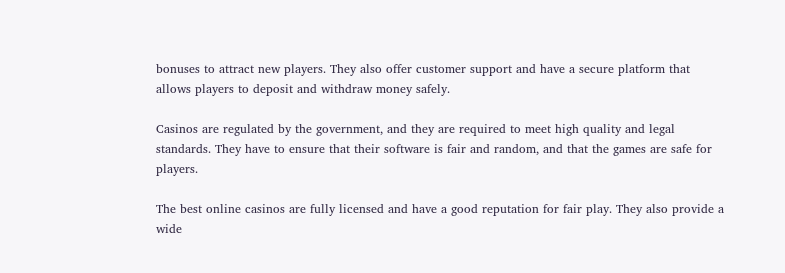bonuses to attract new players. They also offer customer support and have a secure platform that allows players to deposit and withdraw money safely.

Casinos are regulated by the government, and they are required to meet high quality and legal standards. They have to ensure that their software is fair and random, and that the games are safe for players.

The best online casinos are fully licensed and have a good reputation for fair play. They also provide a wide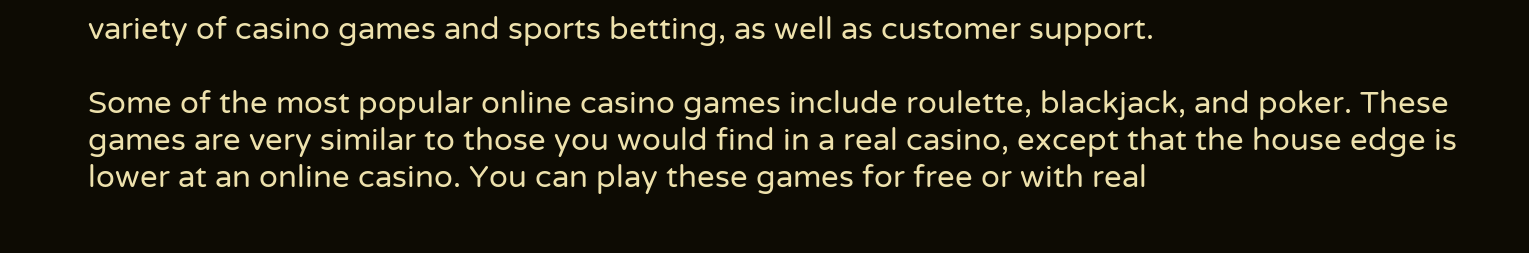variety of casino games and sports betting, as well as customer support.

Some of the most popular online casino games include roulette, blackjack, and poker. These games are very similar to those you would find in a real casino, except that the house edge is lower at an online casino. You can play these games for free or with real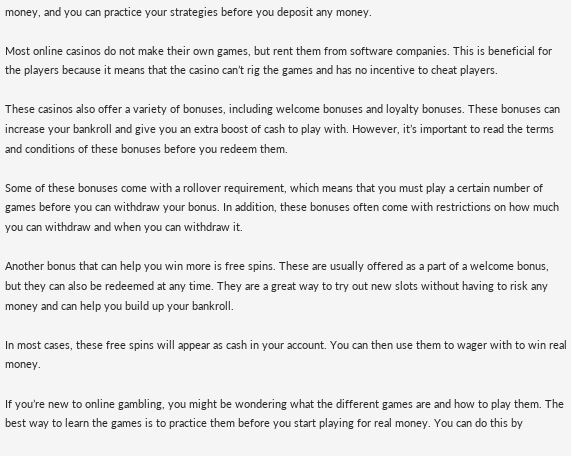money, and you can practice your strategies before you deposit any money.

Most online casinos do not make their own games, but rent them from software companies. This is beneficial for the players because it means that the casino can’t rig the games and has no incentive to cheat players.

These casinos also offer a variety of bonuses, including welcome bonuses and loyalty bonuses. These bonuses can increase your bankroll and give you an extra boost of cash to play with. However, it’s important to read the terms and conditions of these bonuses before you redeem them.

Some of these bonuses come with a rollover requirement, which means that you must play a certain number of games before you can withdraw your bonus. In addition, these bonuses often come with restrictions on how much you can withdraw and when you can withdraw it.

Another bonus that can help you win more is free spins. These are usually offered as a part of a welcome bonus, but they can also be redeemed at any time. They are a great way to try out new slots without having to risk any money and can help you build up your bankroll.

In most cases, these free spins will appear as cash in your account. You can then use them to wager with to win real money.

If you’re new to online gambling, you might be wondering what the different games are and how to play them. The best way to learn the games is to practice them before you start playing for real money. You can do this by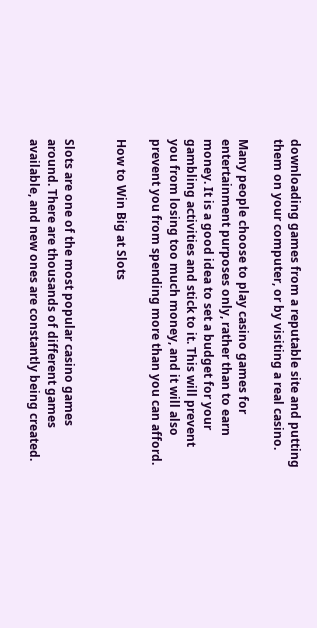downloading games from a reputable site and putting them on your computer, or by visiting a real casino.

Many people choose to play casino games for entertainment purposes only, rather than to earn money. It is a good idea to set a budget for your gambling activities and stick to it. This will prevent you from losing too much money, and it will also prevent you from spending more than you can afford.

How to Win Big at Slots


Slots are one of the most popular casino games around. There are thousands of different games available, and new ones are constantly being created.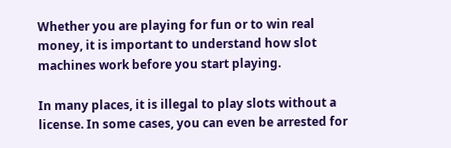Whether you are playing for fun or to win real money, it is important to understand how slot machines work before you start playing.

In many places, it is illegal to play slots without a license. In some cases, you can even be arrested for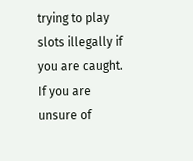trying to play slots illegally if you are caught. If you are unsure of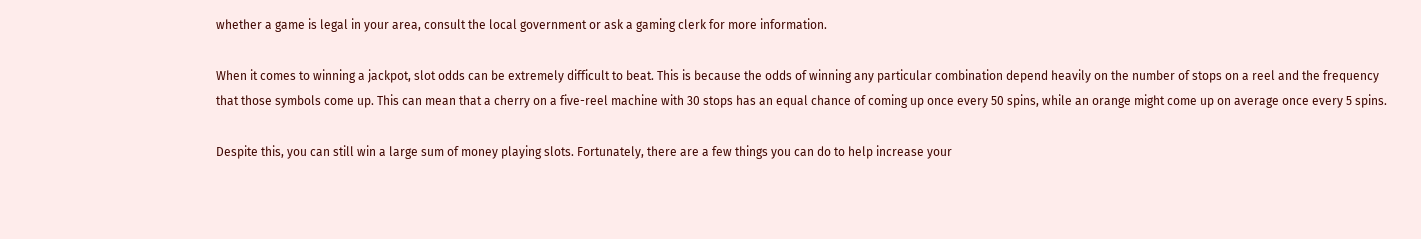whether a game is legal in your area, consult the local government or ask a gaming clerk for more information.

When it comes to winning a jackpot, slot odds can be extremely difficult to beat. This is because the odds of winning any particular combination depend heavily on the number of stops on a reel and the frequency that those symbols come up. This can mean that a cherry on a five-reel machine with 30 stops has an equal chance of coming up once every 50 spins, while an orange might come up on average once every 5 spins.

Despite this, you can still win a large sum of money playing slots. Fortunately, there are a few things you can do to help increase your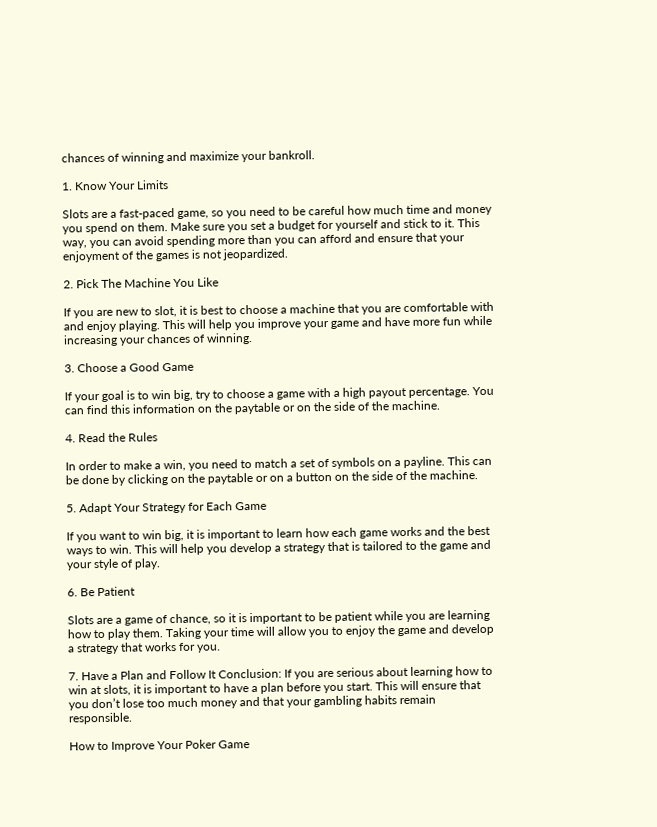chances of winning and maximize your bankroll.

1. Know Your Limits

Slots are a fast-paced game, so you need to be careful how much time and money you spend on them. Make sure you set a budget for yourself and stick to it. This way, you can avoid spending more than you can afford and ensure that your enjoyment of the games is not jeopardized.

2. Pick The Machine You Like

If you are new to slot, it is best to choose a machine that you are comfortable with and enjoy playing. This will help you improve your game and have more fun while increasing your chances of winning.

3. Choose a Good Game

If your goal is to win big, try to choose a game with a high payout percentage. You can find this information on the paytable or on the side of the machine.

4. Read the Rules

In order to make a win, you need to match a set of symbols on a payline. This can be done by clicking on the paytable or on a button on the side of the machine.

5. Adapt Your Strategy for Each Game

If you want to win big, it is important to learn how each game works and the best ways to win. This will help you develop a strategy that is tailored to the game and your style of play.

6. Be Patient

Slots are a game of chance, so it is important to be patient while you are learning how to play them. Taking your time will allow you to enjoy the game and develop a strategy that works for you.

7. Have a Plan and Follow It Conclusion: If you are serious about learning how to win at slots, it is important to have a plan before you start. This will ensure that you don’t lose too much money and that your gambling habits remain responsible.

How to Improve Your Poker Game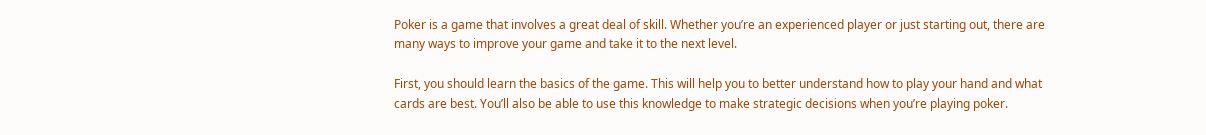Poker is a game that involves a great deal of skill. Whether you’re an experienced player or just starting out, there are many ways to improve your game and take it to the next level.

First, you should learn the basics of the game. This will help you to better understand how to play your hand and what cards are best. You’ll also be able to use this knowledge to make strategic decisions when you’re playing poker.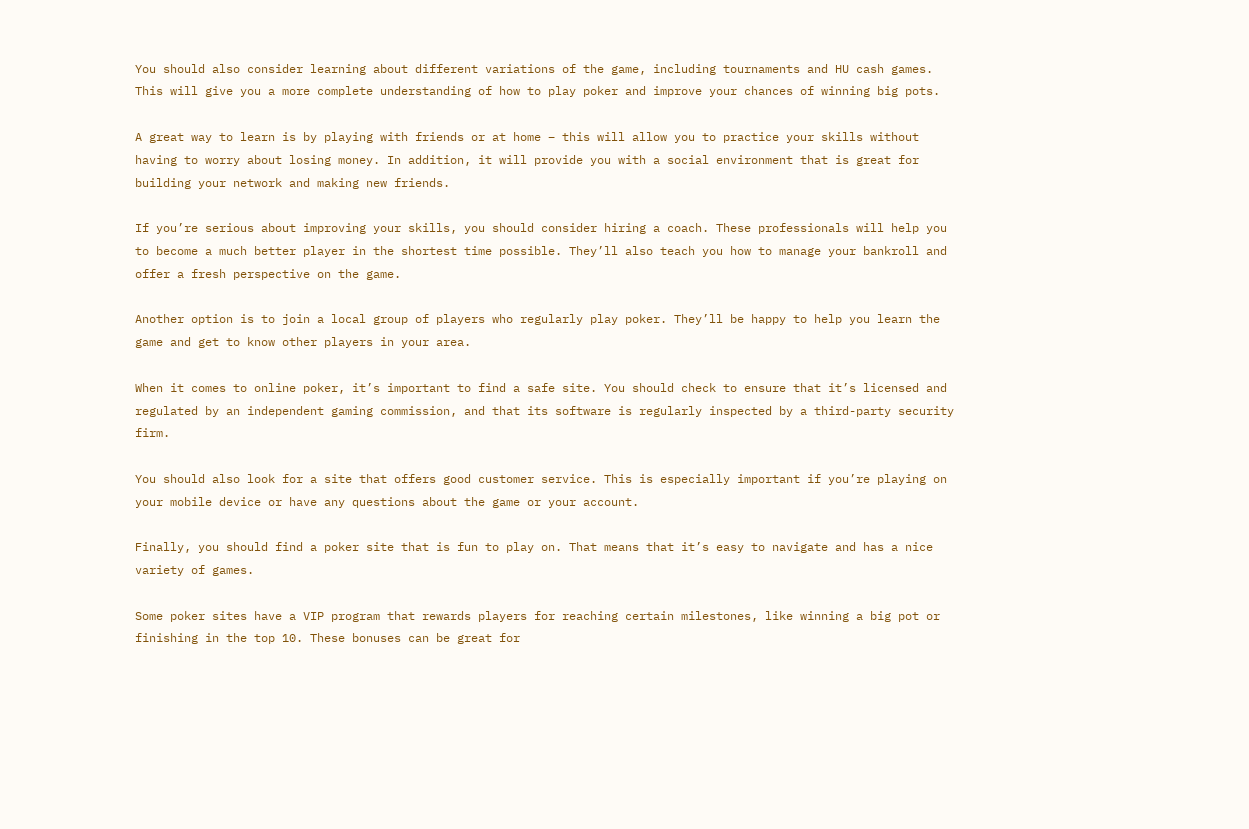You should also consider learning about different variations of the game, including tournaments and HU cash games. This will give you a more complete understanding of how to play poker and improve your chances of winning big pots.

A great way to learn is by playing with friends or at home – this will allow you to practice your skills without having to worry about losing money. In addition, it will provide you with a social environment that is great for building your network and making new friends.

If you’re serious about improving your skills, you should consider hiring a coach. These professionals will help you to become a much better player in the shortest time possible. They’ll also teach you how to manage your bankroll and offer a fresh perspective on the game.

Another option is to join a local group of players who regularly play poker. They’ll be happy to help you learn the game and get to know other players in your area.

When it comes to online poker, it’s important to find a safe site. You should check to ensure that it’s licensed and regulated by an independent gaming commission, and that its software is regularly inspected by a third-party security firm.

You should also look for a site that offers good customer service. This is especially important if you’re playing on your mobile device or have any questions about the game or your account.

Finally, you should find a poker site that is fun to play on. That means that it’s easy to navigate and has a nice variety of games.

Some poker sites have a VIP program that rewards players for reaching certain milestones, like winning a big pot or finishing in the top 10. These bonuses can be great for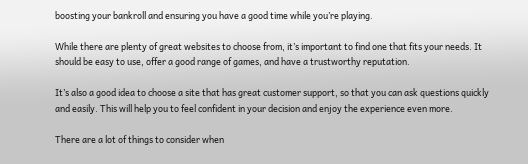boosting your bankroll and ensuring you have a good time while you’re playing.

While there are plenty of great websites to choose from, it’s important to find one that fits your needs. It should be easy to use, offer a good range of games, and have a trustworthy reputation.

It’s also a good idea to choose a site that has great customer support, so that you can ask questions quickly and easily. This will help you to feel confident in your decision and enjoy the experience even more.

There are a lot of things to consider when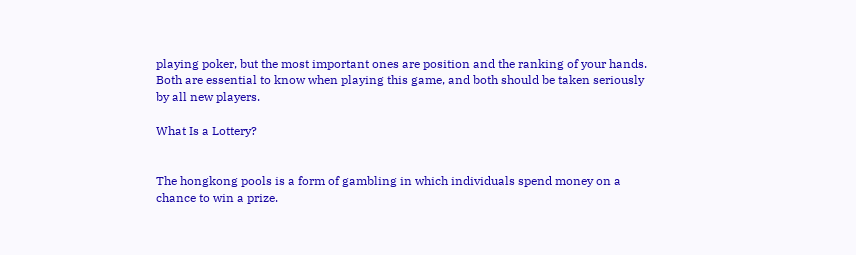playing poker, but the most important ones are position and the ranking of your hands. Both are essential to know when playing this game, and both should be taken seriously by all new players.

What Is a Lottery?


The hongkong pools is a form of gambling in which individuals spend money on a chance to win a prize.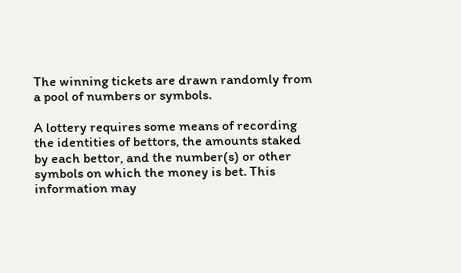The winning tickets are drawn randomly from a pool of numbers or symbols.

A lottery requires some means of recording the identities of bettors, the amounts staked by each bettor, and the number(s) or other symbols on which the money is bet. This information may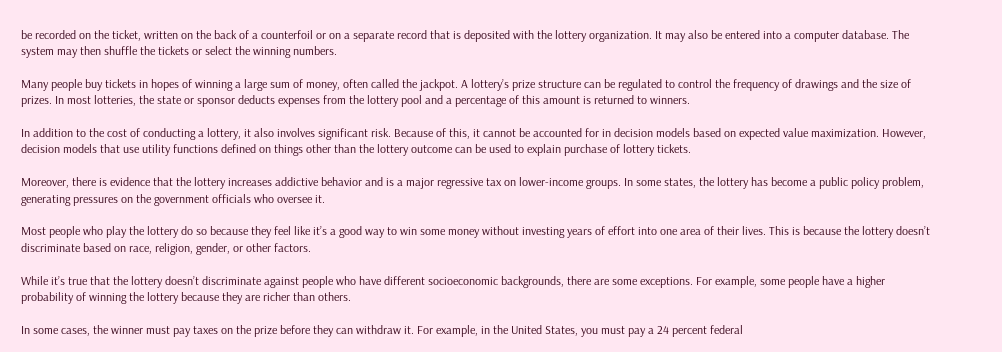be recorded on the ticket, written on the back of a counterfoil or on a separate record that is deposited with the lottery organization. It may also be entered into a computer database. The system may then shuffle the tickets or select the winning numbers.

Many people buy tickets in hopes of winning a large sum of money, often called the jackpot. A lottery’s prize structure can be regulated to control the frequency of drawings and the size of prizes. In most lotteries, the state or sponsor deducts expenses from the lottery pool and a percentage of this amount is returned to winners.

In addition to the cost of conducting a lottery, it also involves significant risk. Because of this, it cannot be accounted for in decision models based on expected value maximization. However, decision models that use utility functions defined on things other than the lottery outcome can be used to explain purchase of lottery tickets.

Moreover, there is evidence that the lottery increases addictive behavior and is a major regressive tax on lower-income groups. In some states, the lottery has become a public policy problem, generating pressures on the government officials who oversee it.

Most people who play the lottery do so because they feel like it’s a good way to win some money without investing years of effort into one area of their lives. This is because the lottery doesn’t discriminate based on race, religion, gender, or other factors.

While it’s true that the lottery doesn’t discriminate against people who have different socioeconomic backgrounds, there are some exceptions. For example, some people have a higher probability of winning the lottery because they are richer than others.

In some cases, the winner must pay taxes on the prize before they can withdraw it. For example, in the United States, you must pay a 24 percent federal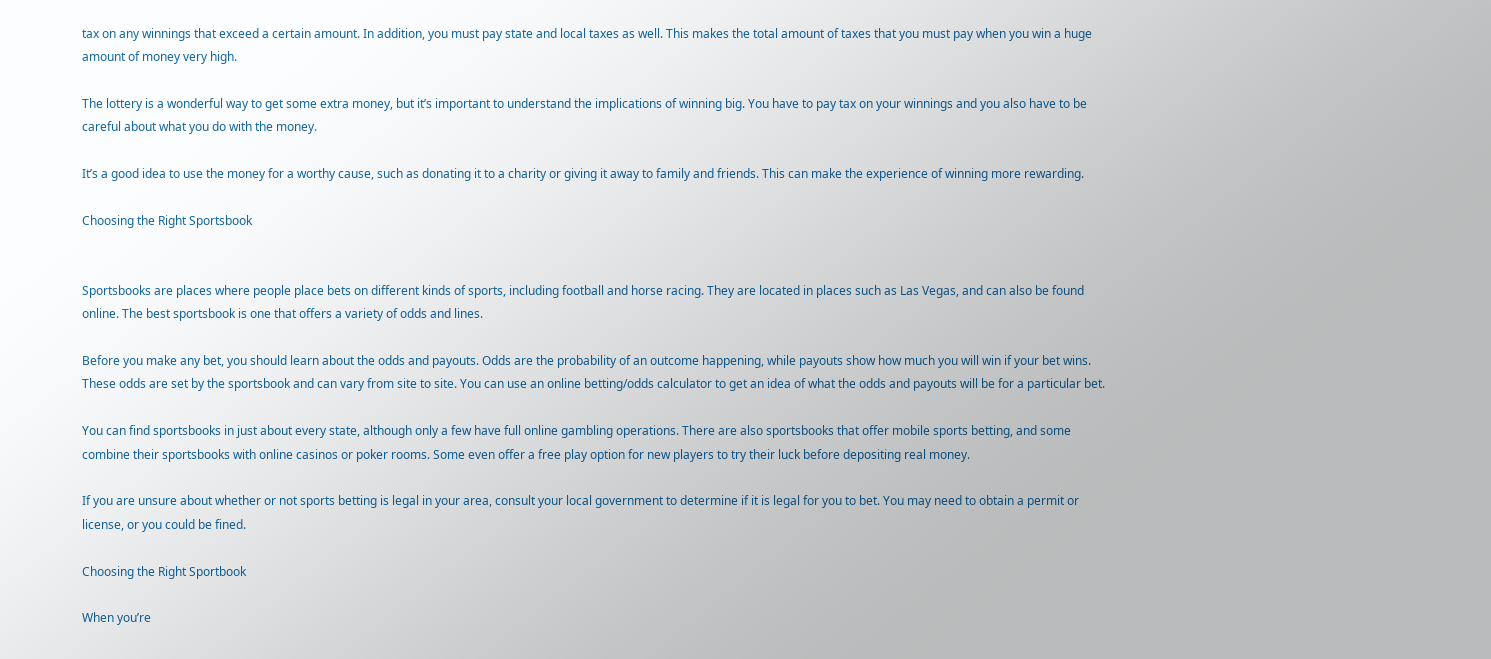tax on any winnings that exceed a certain amount. In addition, you must pay state and local taxes as well. This makes the total amount of taxes that you must pay when you win a huge amount of money very high.

The lottery is a wonderful way to get some extra money, but it’s important to understand the implications of winning big. You have to pay tax on your winnings and you also have to be careful about what you do with the money.

It’s a good idea to use the money for a worthy cause, such as donating it to a charity or giving it away to family and friends. This can make the experience of winning more rewarding.

Choosing the Right Sportsbook


Sportsbooks are places where people place bets on different kinds of sports, including football and horse racing. They are located in places such as Las Vegas, and can also be found online. The best sportsbook is one that offers a variety of odds and lines.

Before you make any bet, you should learn about the odds and payouts. Odds are the probability of an outcome happening, while payouts show how much you will win if your bet wins. These odds are set by the sportsbook and can vary from site to site. You can use an online betting/odds calculator to get an idea of what the odds and payouts will be for a particular bet.

You can find sportsbooks in just about every state, although only a few have full online gambling operations. There are also sportsbooks that offer mobile sports betting, and some combine their sportsbooks with online casinos or poker rooms. Some even offer a free play option for new players to try their luck before depositing real money.

If you are unsure about whether or not sports betting is legal in your area, consult your local government to determine if it is legal for you to bet. You may need to obtain a permit or license, or you could be fined.

Choosing the Right Sportbook

When you’re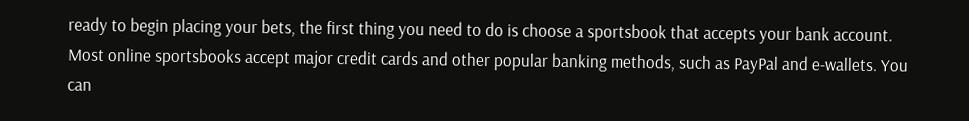ready to begin placing your bets, the first thing you need to do is choose a sportsbook that accepts your bank account. Most online sportsbooks accept major credit cards and other popular banking methods, such as PayPal and e-wallets. You can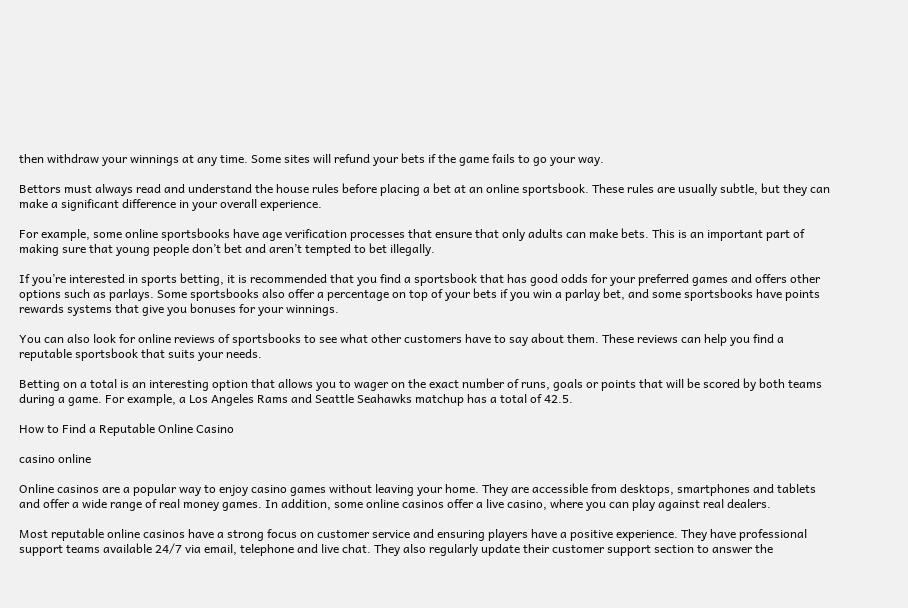then withdraw your winnings at any time. Some sites will refund your bets if the game fails to go your way.

Bettors must always read and understand the house rules before placing a bet at an online sportsbook. These rules are usually subtle, but they can make a significant difference in your overall experience.

For example, some online sportsbooks have age verification processes that ensure that only adults can make bets. This is an important part of making sure that young people don’t bet and aren’t tempted to bet illegally.

If you’re interested in sports betting, it is recommended that you find a sportsbook that has good odds for your preferred games and offers other options such as parlays. Some sportsbooks also offer a percentage on top of your bets if you win a parlay bet, and some sportsbooks have points rewards systems that give you bonuses for your winnings.

You can also look for online reviews of sportsbooks to see what other customers have to say about them. These reviews can help you find a reputable sportsbook that suits your needs.

Betting on a total is an interesting option that allows you to wager on the exact number of runs, goals or points that will be scored by both teams during a game. For example, a Los Angeles Rams and Seattle Seahawks matchup has a total of 42.5.

How to Find a Reputable Online Casino

casino online

Online casinos are a popular way to enjoy casino games without leaving your home. They are accessible from desktops, smartphones and tablets and offer a wide range of real money games. In addition, some online casinos offer a live casino, where you can play against real dealers.

Most reputable online casinos have a strong focus on customer service and ensuring players have a positive experience. They have professional support teams available 24/7 via email, telephone and live chat. They also regularly update their customer support section to answer the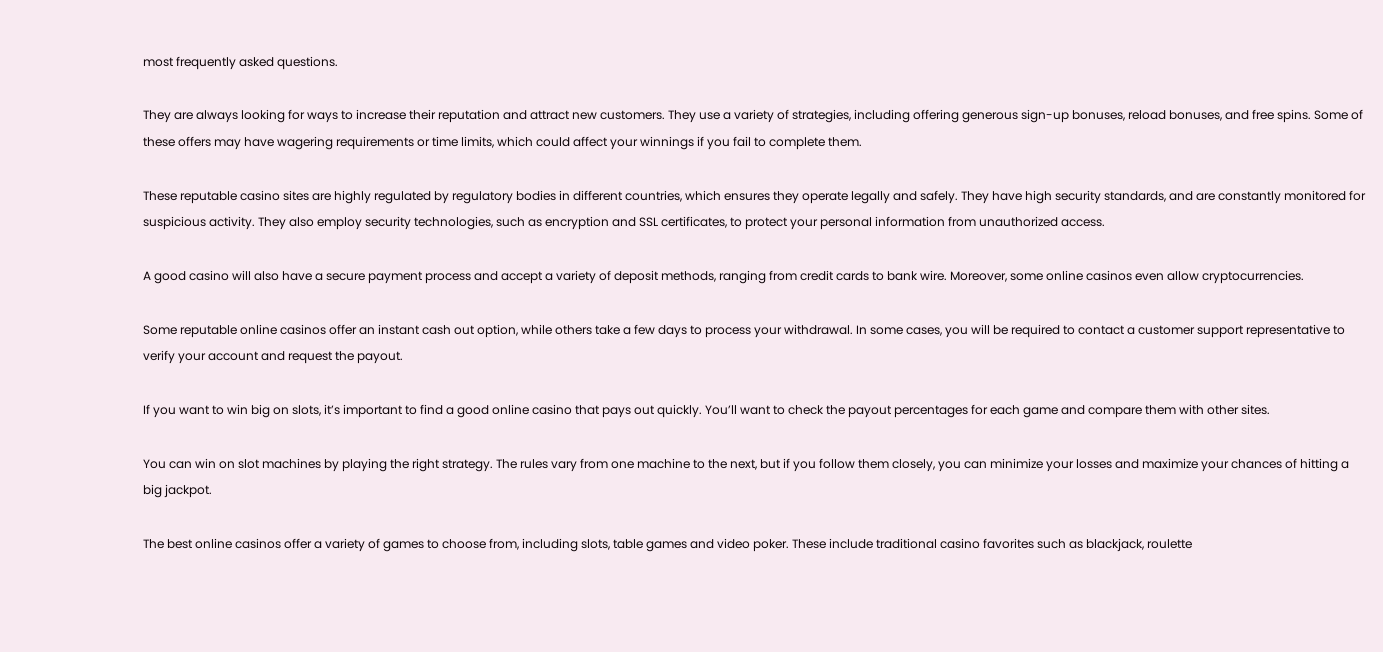most frequently asked questions.

They are always looking for ways to increase their reputation and attract new customers. They use a variety of strategies, including offering generous sign-up bonuses, reload bonuses, and free spins. Some of these offers may have wagering requirements or time limits, which could affect your winnings if you fail to complete them.

These reputable casino sites are highly regulated by regulatory bodies in different countries, which ensures they operate legally and safely. They have high security standards, and are constantly monitored for suspicious activity. They also employ security technologies, such as encryption and SSL certificates, to protect your personal information from unauthorized access.

A good casino will also have a secure payment process and accept a variety of deposit methods, ranging from credit cards to bank wire. Moreover, some online casinos even allow cryptocurrencies.

Some reputable online casinos offer an instant cash out option, while others take a few days to process your withdrawal. In some cases, you will be required to contact a customer support representative to verify your account and request the payout.

If you want to win big on slots, it’s important to find a good online casino that pays out quickly. You’ll want to check the payout percentages for each game and compare them with other sites.

You can win on slot machines by playing the right strategy. The rules vary from one machine to the next, but if you follow them closely, you can minimize your losses and maximize your chances of hitting a big jackpot.

The best online casinos offer a variety of games to choose from, including slots, table games and video poker. These include traditional casino favorites such as blackjack, roulette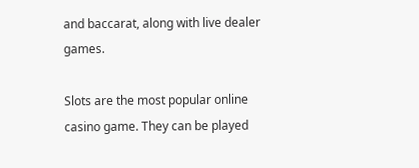and baccarat, along with live dealer games.

Slots are the most popular online casino game. They can be played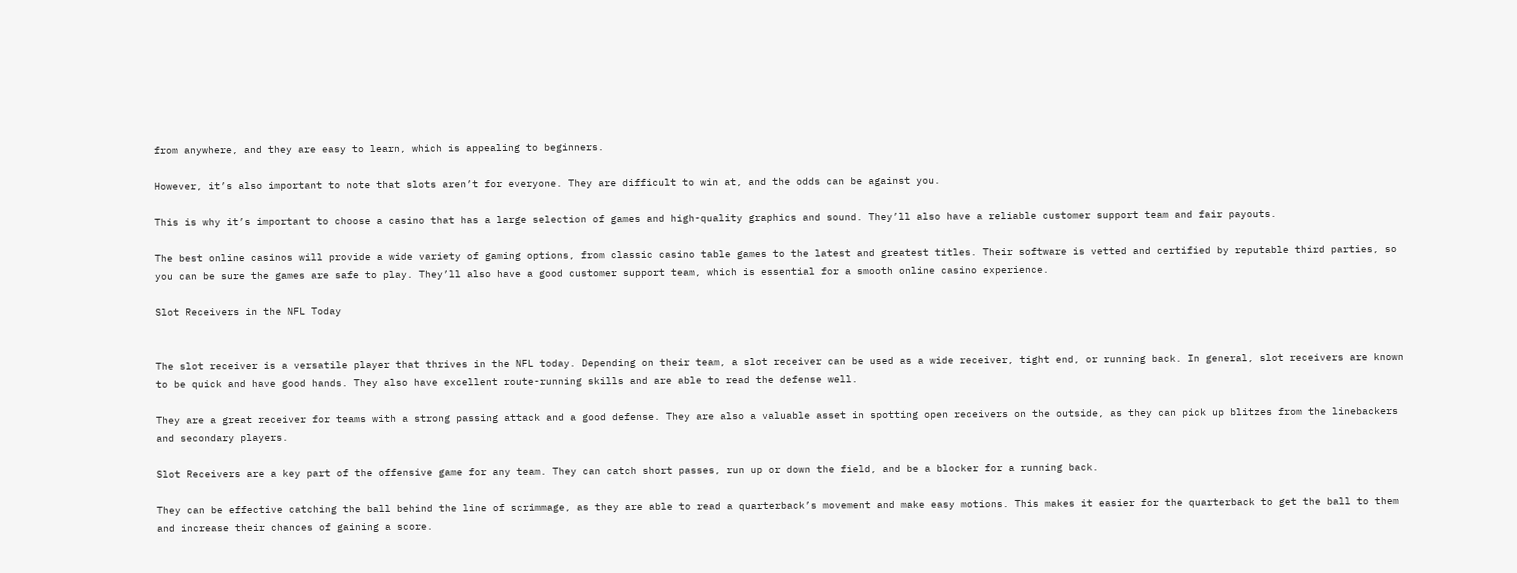from anywhere, and they are easy to learn, which is appealing to beginners.

However, it’s also important to note that slots aren’t for everyone. They are difficult to win at, and the odds can be against you.

This is why it’s important to choose a casino that has a large selection of games and high-quality graphics and sound. They’ll also have a reliable customer support team and fair payouts.

The best online casinos will provide a wide variety of gaming options, from classic casino table games to the latest and greatest titles. Their software is vetted and certified by reputable third parties, so you can be sure the games are safe to play. They’ll also have a good customer support team, which is essential for a smooth online casino experience.

Slot Receivers in the NFL Today


The slot receiver is a versatile player that thrives in the NFL today. Depending on their team, a slot receiver can be used as a wide receiver, tight end, or running back. In general, slot receivers are known to be quick and have good hands. They also have excellent route-running skills and are able to read the defense well.

They are a great receiver for teams with a strong passing attack and a good defense. They are also a valuable asset in spotting open receivers on the outside, as they can pick up blitzes from the linebackers and secondary players.

Slot Receivers are a key part of the offensive game for any team. They can catch short passes, run up or down the field, and be a blocker for a running back.

They can be effective catching the ball behind the line of scrimmage, as they are able to read a quarterback’s movement and make easy motions. This makes it easier for the quarterback to get the ball to them and increase their chances of gaining a score.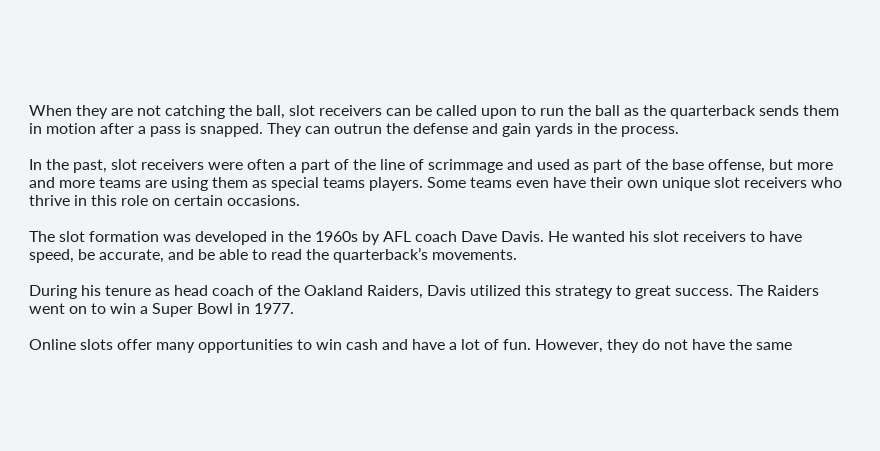When they are not catching the ball, slot receivers can be called upon to run the ball as the quarterback sends them in motion after a pass is snapped. They can outrun the defense and gain yards in the process.

In the past, slot receivers were often a part of the line of scrimmage and used as part of the base offense, but more and more teams are using them as special teams players. Some teams even have their own unique slot receivers who thrive in this role on certain occasions.

The slot formation was developed in the 1960s by AFL coach Dave Davis. He wanted his slot receivers to have speed, be accurate, and be able to read the quarterback’s movements.

During his tenure as head coach of the Oakland Raiders, Davis utilized this strategy to great success. The Raiders went on to win a Super Bowl in 1977.

Online slots offer many opportunities to win cash and have a lot of fun. However, they do not have the same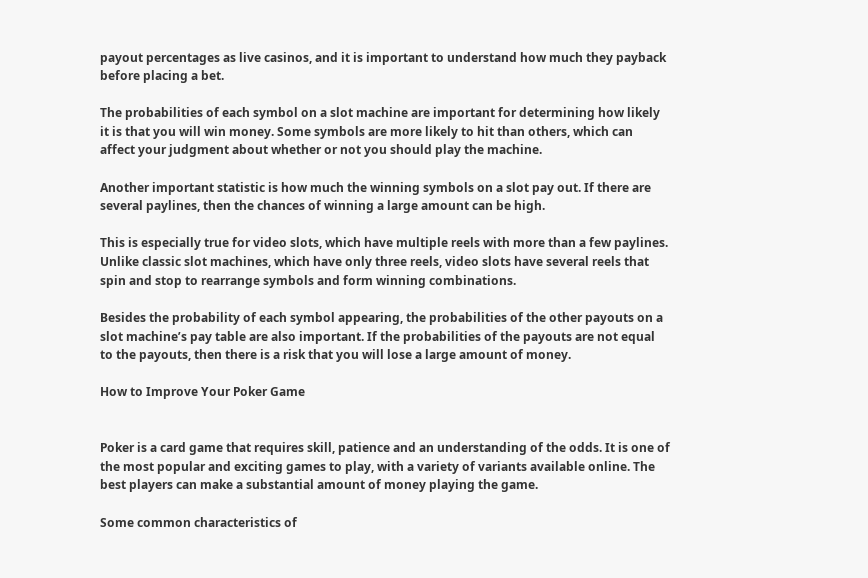payout percentages as live casinos, and it is important to understand how much they payback before placing a bet.

The probabilities of each symbol on a slot machine are important for determining how likely it is that you will win money. Some symbols are more likely to hit than others, which can affect your judgment about whether or not you should play the machine.

Another important statistic is how much the winning symbols on a slot pay out. If there are several paylines, then the chances of winning a large amount can be high.

This is especially true for video slots, which have multiple reels with more than a few paylines. Unlike classic slot machines, which have only three reels, video slots have several reels that spin and stop to rearrange symbols and form winning combinations.

Besides the probability of each symbol appearing, the probabilities of the other payouts on a slot machine’s pay table are also important. If the probabilities of the payouts are not equal to the payouts, then there is a risk that you will lose a large amount of money.

How to Improve Your Poker Game


Poker is a card game that requires skill, patience and an understanding of the odds. It is one of the most popular and exciting games to play, with a variety of variants available online. The best players can make a substantial amount of money playing the game.

Some common characteristics of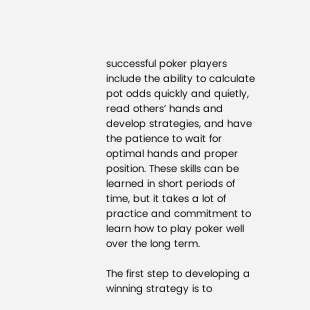successful poker players include the ability to calculate pot odds quickly and quietly, read others’ hands and develop strategies, and have the patience to wait for optimal hands and proper position. These skills can be learned in short periods of time, but it takes a lot of practice and commitment to learn how to play poker well over the long term.

The first step to developing a winning strategy is to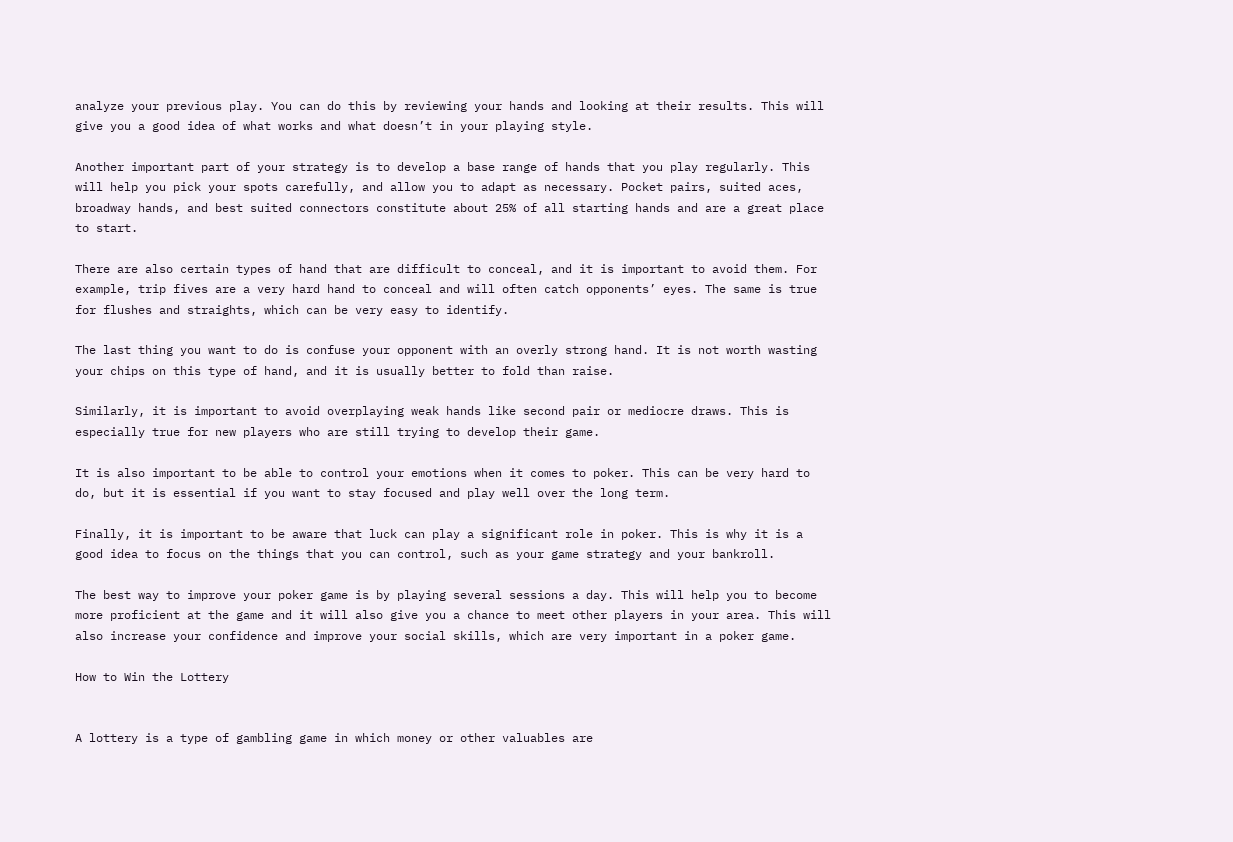analyze your previous play. You can do this by reviewing your hands and looking at their results. This will give you a good idea of what works and what doesn’t in your playing style.

Another important part of your strategy is to develop a base range of hands that you play regularly. This will help you pick your spots carefully, and allow you to adapt as necessary. Pocket pairs, suited aces, broadway hands, and best suited connectors constitute about 25% of all starting hands and are a great place to start.

There are also certain types of hand that are difficult to conceal, and it is important to avoid them. For example, trip fives are a very hard hand to conceal and will often catch opponents’ eyes. The same is true for flushes and straights, which can be very easy to identify.

The last thing you want to do is confuse your opponent with an overly strong hand. It is not worth wasting your chips on this type of hand, and it is usually better to fold than raise.

Similarly, it is important to avoid overplaying weak hands like second pair or mediocre draws. This is especially true for new players who are still trying to develop their game.

It is also important to be able to control your emotions when it comes to poker. This can be very hard to do, but it is essential if you want to stay focused and play well over the long term.

Finally, it is important to be aware that luck can play a significant role in poker. This is why it is a good idea to focus on the things that you can control, such as your game strategy and your bankroll.

The best way to improve your poker game is by playing several sessions a day. This will help you to become more proficient at the game and it will also give you a chance to meet other players in your area. This will also increase your confidence and improve your social skills, which are very important in a poker game.

How to Win the Lottery


A lottery is a type of gambling game in which money or other valuables are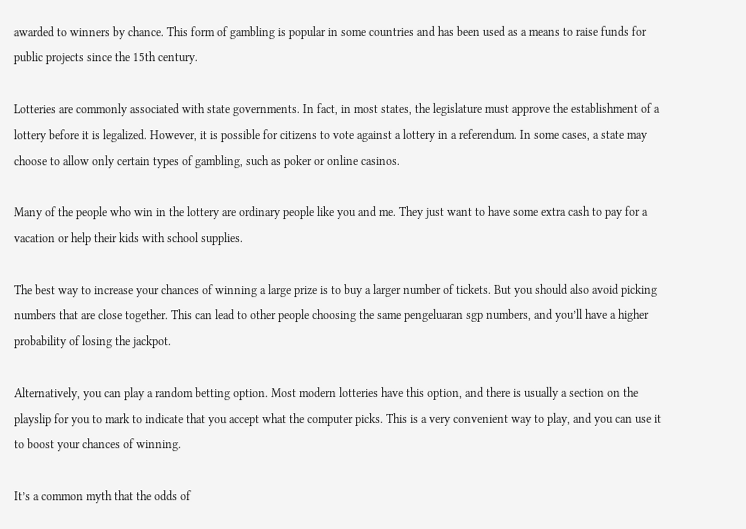awarded to winners by chance. This form of gambling is popular in some countries and has been used as a means to raise funds for public projects since the 15th century.

Lotteries are commonly associated with state governments. In fact, in most states, the legislature must approve the establishment of a lottery before it is legalized. However, it is possible for citizens to vote against a lottery in a referendum. In some cases, a state may choose to allow only certain types of gambling, such as poker or online casinos.

Many of the people who win in the lottery are ordinary people like you and me. They just want to have some extra cash to pay for a vacation or help their kids with school supplies.

The best way to increase your chances of winning a large prize is to buy a larger number of tickets. But you should also avoid picking numbers that are close together. This can lead to other people choosing the same pengeluaran sgp numbers, and you’ll have a higher probability of losing the jackpot.

Alternatively, you can play a random betting option. Most modern lotteries have this option, and there is usually a section on the playslip for you to mark to indicate that you accept what the computer picks. This is a very convenient way to play, and you can use it to boost your chances of winning.

It’s a common myth that the odds of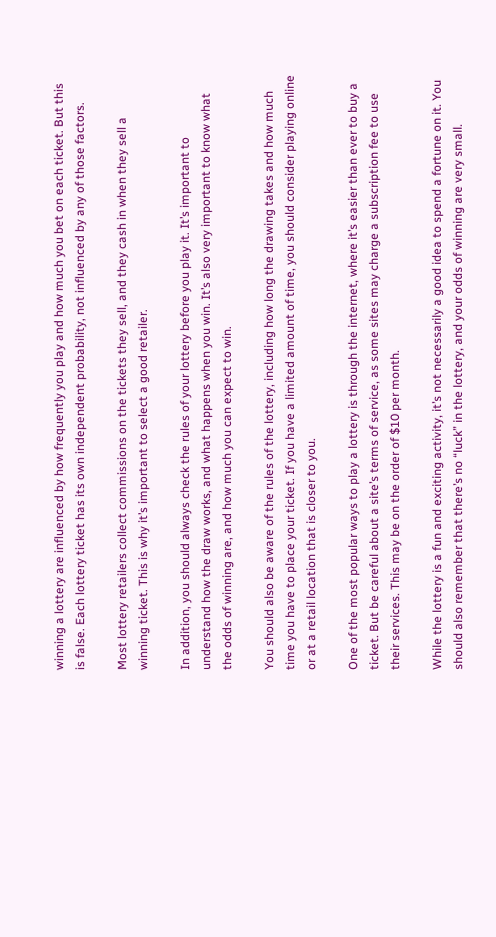winning a lottery are influenced by how frequently you play and how much you bet on each ticket. But this is false. Each lottery ticket has its own independent probability, not influenced by any of those factors.

Most lottery retailers collect commissions on the tickets they sell, and they cash in when they sell a winning ticket. This is why it’s important to select a good retailer.

In addition, you should always check the rules of your lottery before you play it. It’s important to understand how the draw works, and what happens when you win. It’s also very important to know what the odds of winning are, and how much you can expect to win.

You should also be aware of the rules of the lottery, including how long the drawing takes and how much time you have to place your ticket. If you have a limited amount of time, you should consider playing online or at a retail location that is closer to you.

One of the most popular ways to play a lottery is through the internet, where it’s easier than ever to buy a ticket. But be careful about a site’s terms of service, as some sites may charge a subscription fee to use their services. This may be on the order of $10 per month.

While the lottery is a fun and exciting activity, it’s not necessarily a good idea to spend a fortune on it. You should also remember that there’s no “luck” in the lottery, and your odds of winning are very small.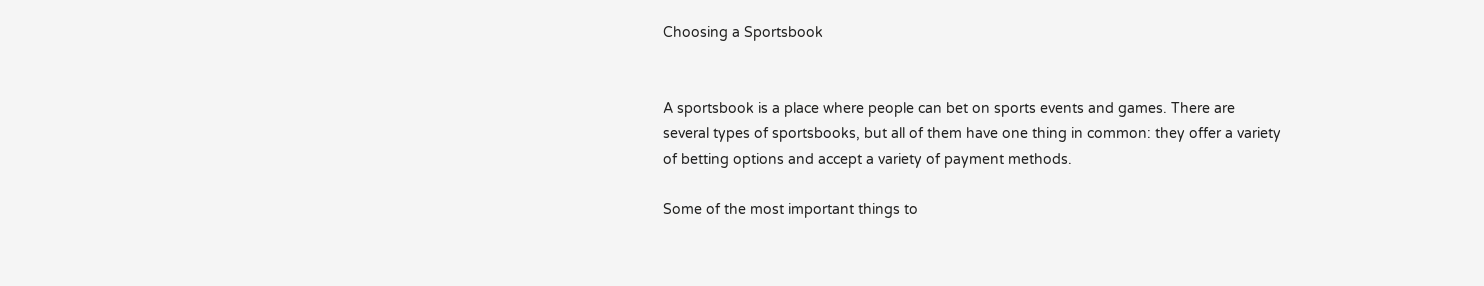Choosing a Sportsbook


A sportsbook is a place where people can bet on sports events and games. There are several types of sportsbooks, but all of them have one thing in common: they offer a variety of betting options and accept a variety of payment methods.

Some of the most important things to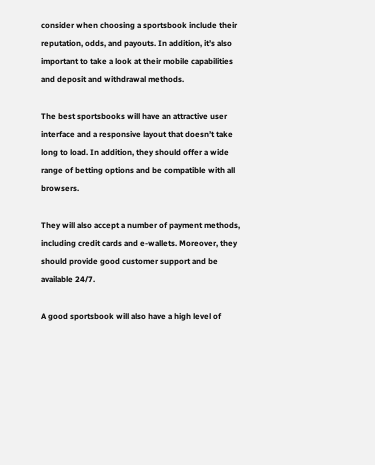consider when choosing a sportsbook include their reputation, odds, and payouts. In addition, it’s also important to take a look at their mobile capabilities and deposit and withdrawal methods.

The best sportsbooks will have an attractive user interface and a responsive layout that doesn’t take long to load. In addition, they should offer a wide range of betting options and be compatible with all browsers.

They will also accept a number of payment methods, including credit cards and e-wallets. Moreover, they should provide good customer support and be available 24/7.

A good sportsbook will also have a high level of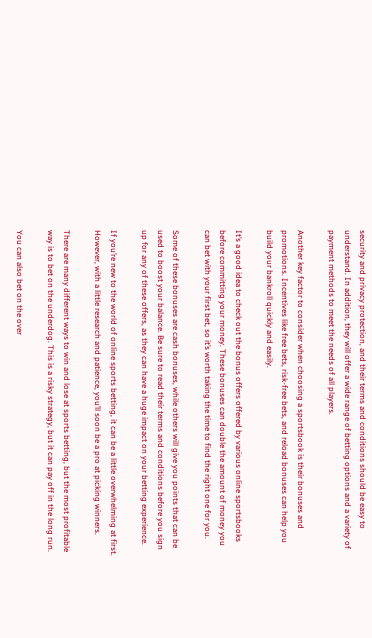security and privacy protection, and their terms and conditions should be easy to understand. In addition, they will offer a wide range of betting options and a variety of payment methods to meet the needs of all players.

Another key factor to consider when choosing a sportsbook is their bonuses and promotions. Incentives like free bets, risk-free bets, and reload bonuses can help you build your bankroll quickly and easily.

It’s a good idea to check out the bonus offers offered by various online sportsbooks before committing your money. These bonuses can double the amount of money you can bet with your first bet, so it’s worth taking the time to find the right one for you.

Some of these bonuses are cash bonuses, while others will give you points that can be used to boost your balance. Be sure to read their terms and conditions before you sign up for any of these offers, as they can have a huge impact on your betting experience.

If you’re new to the world of online sports betting, it can be a little overwhelming at first. However, with a little research and patience, you’ll soon be a pro at picking winners.

There are many different ways to win and lose at sports betting, but the most profitable way is to bet on the underdog. This is a risky strategy, but it can pay off in the long run.

You can also bet on the over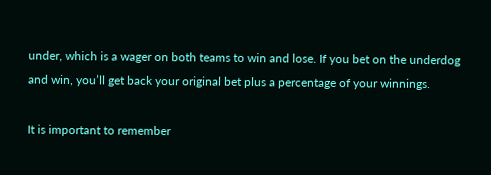under, which is a wager on both teams to win and lose. If you bet on the underdog and win, you’ll get back your original bet plus a percentage of your winnings.

It is important to remember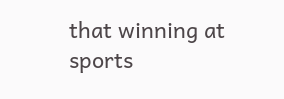that winning at sports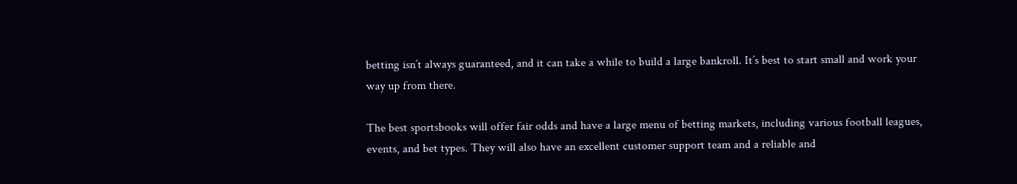betting isn’t always guaranteed, and it can take a while to build a large bankroll. It’s best to start small and work your way up from there.

The best sportsbooks will offer fair odds and have a large menu of betting markets, including various football leagues, events, and bet types. They will also have an excellent customer support team and a reliable and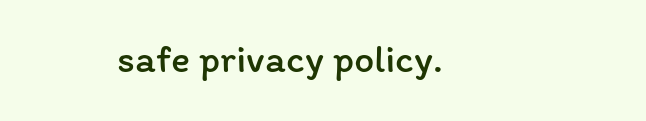safe privacy policy.